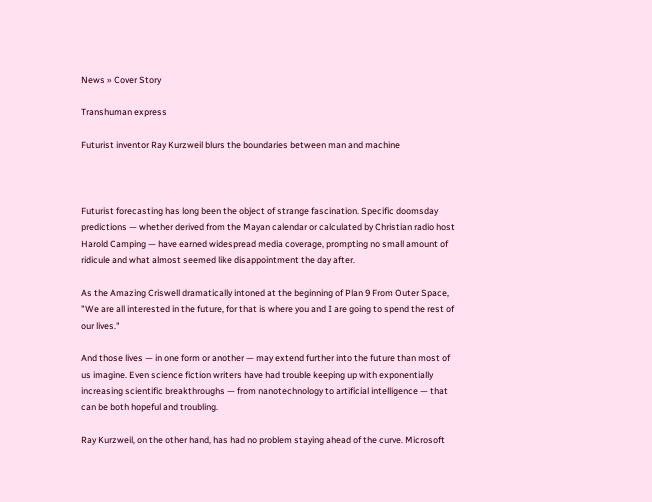News » Cover Story

Transhuman express

Futurist inventor Ray Kurzweil blurs the boundaries between man and machine



Futurist forecasting has long been the object of strange fascination. Specific doomsday predictions — whether derived from the Mayan calendar or calculated by Christian radio host Harold Camping — have earned widespread media coverage, prompting no small amount of ridicule and what almost seemed like disappointment the day after.

As the Amazing Criswell dramatically intoned at the beginning of Plan 9 From Outer Space, "We are all interested in the future, for that is where you and I are going to spend the rest of our lives."

And those lives — in one form or another — may extend further into the future than most of us imagine. Even science fiction writers have had trouble keeping up with exponentially increasing scientific breakthroughs — from nanotechnology to artificial intelligence — that can be both hopeful and troubling.

Ray Kurzweil, on the other hand, has had no problem staying ahead of the curve. Microsoft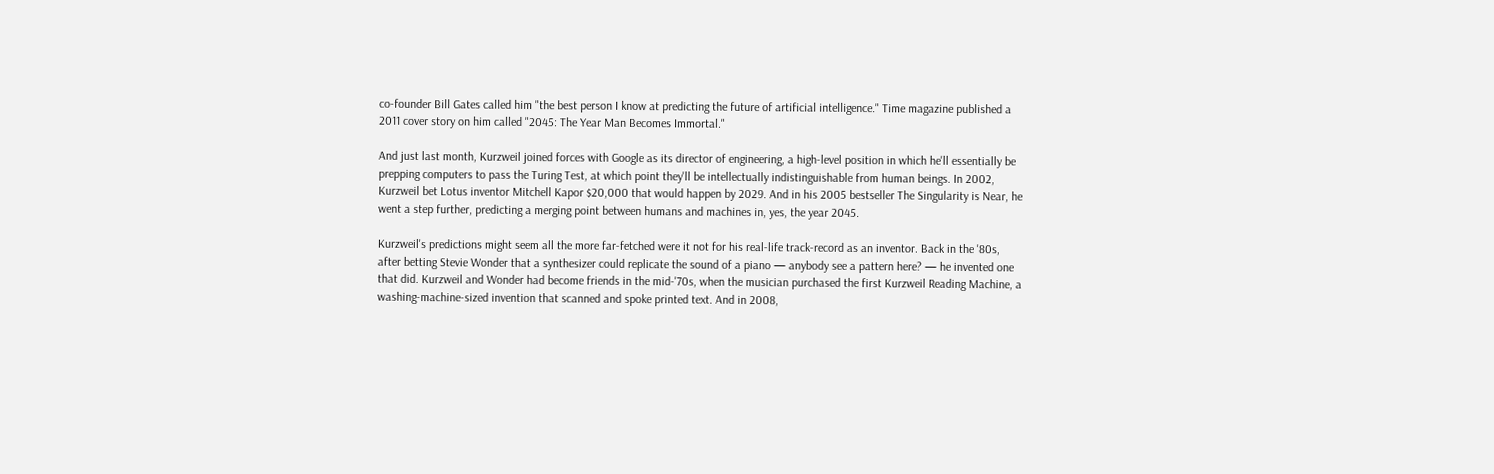co-founder Bill Gates called him "the best person I know at predicting the future of artificial intelligence." Time magazine published a 2011 cover story on him called "2045: The Year Man Becomes Immortal."

And just last month, Kurzweil joined forces with Google as its director of engineering, a high-level position in which he'll essentially be prepping computers to pass the Turing Test, at which point they'll be intellectually indistinguishable from human beings. In 2002, Kurzweil bet Lotus inventor Mitchell Kapor $20,000 that would happen by 2029. And in his 2005 bestseller The Singularity is Near, he went a step further, predicting a merging point between humans and machines in, yes, the year 2045.

Kurzweil's predictions might seem all the more far-fetched were it not for his real-life track-record as an inventor. Back in the '80s, after betting Stevie Wonder that a synthesizer could replicate the sound of a piano — anybody see a pattern here? — he invented one that did. Kurzweil and Wonder had become friends in the mid-'70s, when the musician purchased the first Kurzweil Reading Machine, a washing-machine-sized invention that scanned and spoke printed text. And in 2008,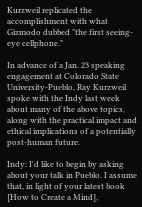Kurzweil replicated the accomplishment with what Gizmodo dubbed "the first seeing-eye cellphone."

In advance of a Jan. 23 speaking engagement at Colorado State University-Pueblo, Ray Kurzweil spoke with the Indy last week about many of the above topics, along with the practical impact and ethical implications of a potentially post-human future.

Indy: I'd like to begin by asking about your talk in Pueblo. I assume that, in light of your latest book [How to Create a Mind],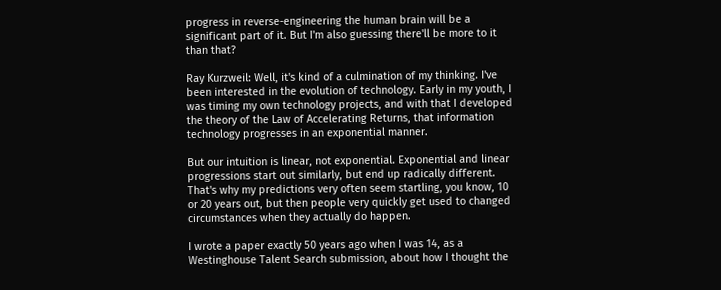progress in reverse-engineering the human brain will be a significant part of it. But I'm also guessing there'll be more to it than that?

Ray Kurzweil: Well, it's kind of a culmination of my thinking. I've been interested in the evolution of technology. Early in my youth, I was timing my own technology projects, and with that I developed the theory of the Law of Accelerating Returns, that information technology progresses in an exponential manner.

But our intuition is linear, not exponential. Exponential and linear progressions start out similarly, but end up radically different. That's why my predictions very often seem startling, you know, 10 or 20 years out, but then people very quickly get used to changed circumstances when they actually do happen.

I wrote a paper exactly 50 years ago when I was 14, as a Westinghouse Talent Search submission, about how I thought the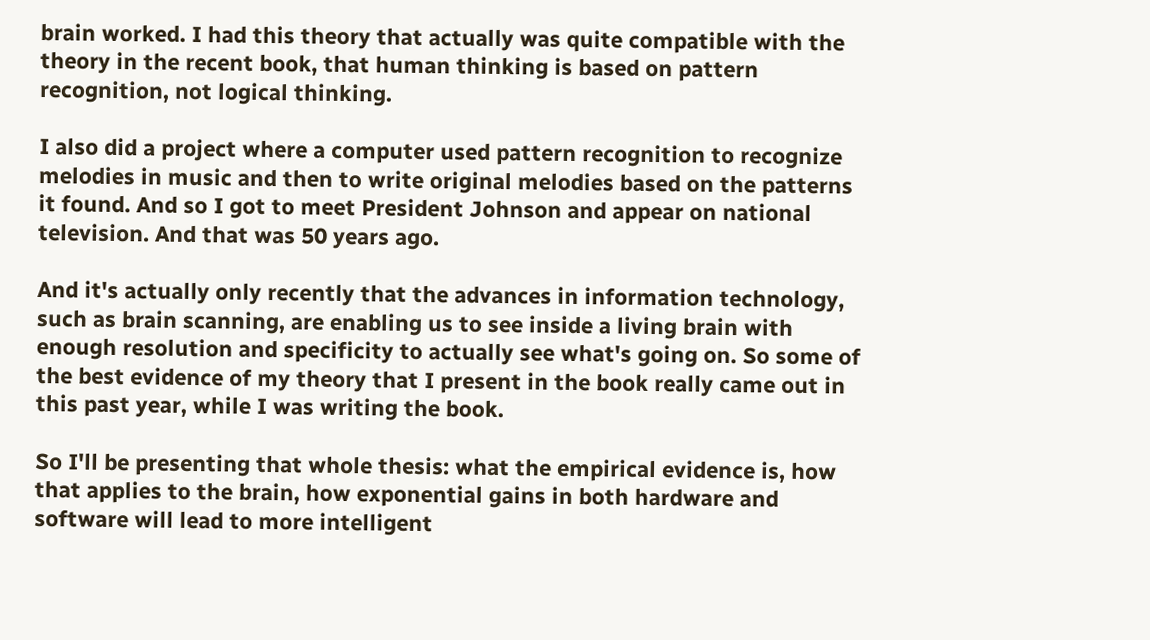brain worked. I had this theory that actually was quite compatible with the theory in the recent book, that human thinking is based on pattern recognition, not logical thinking.

I also did a project where a computer used pattern recognition to recognize melodies in music and then to write original melodies based on the patterns it found. And so I got to meet President Johnson and appear on national television. And that was 50 years ago.

And it's actually only recently that the advances in information technology, such as brain scanning, are enabling us to see inside a living brain with enough resolution and specificity to actually see what's going on. So some of the best evidence of my theory that I present in the book really came out in this past year, while I was writing the book.

So I'll be presenting that whole thesis: what the empirical evidence is, how that applies to the brain, how exponential gains in both hardware and software will lead to more intelligent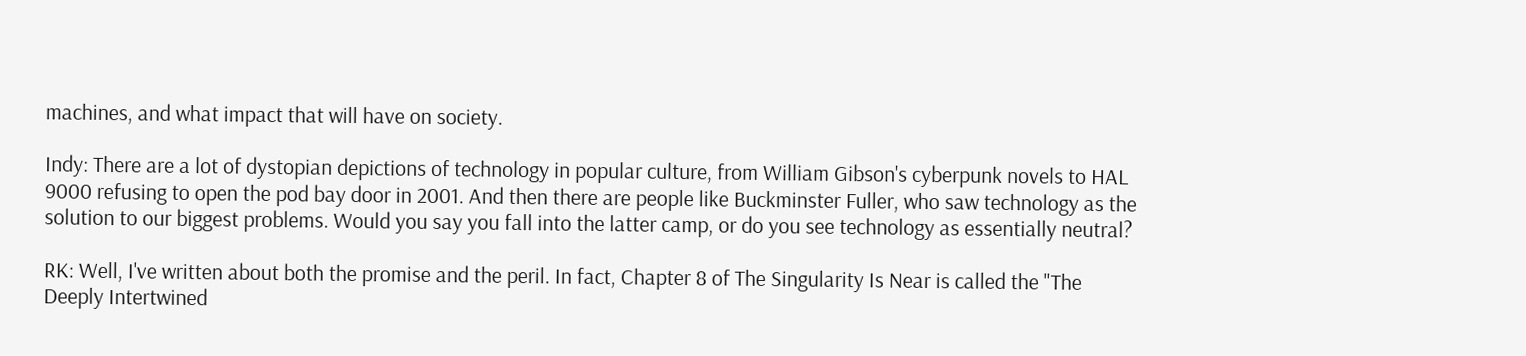machines, and what impact that will have on society.

Indy: There are a lot of dystopian depictions of technology in popular culture, from William Gibson's cyberpunk novels to HAL 9000 refusing to open the pod bay door in 2001. And then there are people like Buckminster Fuller, who saw technology as the solution to our biggest problems. Would you say you fall into the latter camp, or do you see technology as essentially neutral?

RK: Well, I've written about both the promise and the peril. In fact, Chapter 8 of The Singularity Is Near is called the "The Deeply Intertwined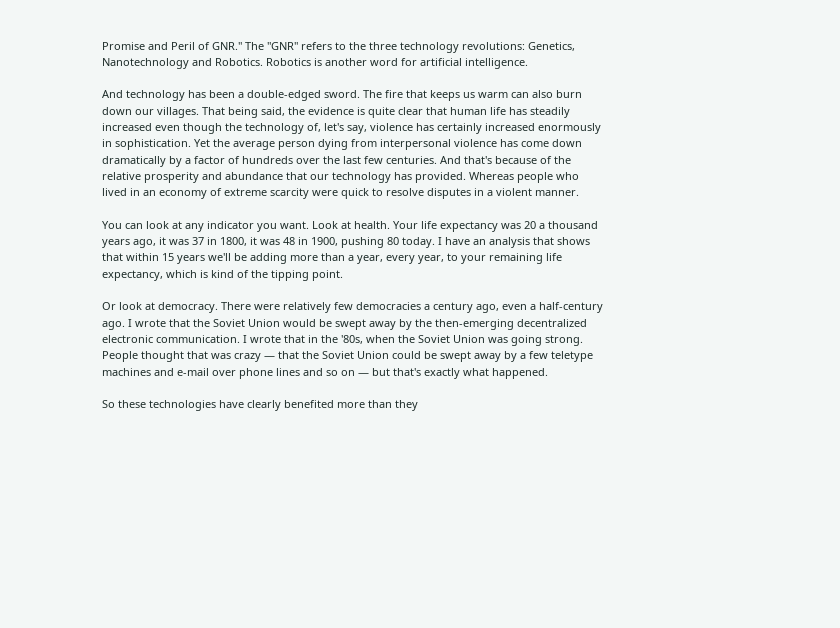Promise and Peril of GNR." The "GNR" refers to the three technology revolutions: Genetics, Nanotechnology and Robotics. Robotics is another word for artificial intelligence.

And technology has been a double-edged sword. The fire that keeps us warm can also burn down our villages. That being said, the evidence is quite clear that human life has steadily increased even though the technology of, let's say, violence has certainly increased enormously in sophistication. Yet the average person dying from interpersonal violence has come down dramatically by a factor of hundreds over the last few centuries. And that's because of the relative prosperity and abundance that our technology has provided. Whereas people who lived in an economy of extreme scarcity were quick to resolve disputes in a violent manner.

You can look at any indicator you want. Look at health. Your life expectancy was 20 a thousand years ago, it was 37 in 1800, it was 48 in 1900, pushing 80 today. I have an analysis that shows that within 15 years we'll be adding more than a year, every year, to your remaining life expectancy, which is kind of the tipping point.

Or look at democracy. There were relatively few democracies a century ago, even a half-century ago. I wrote that the Soviet Union would be swept away by the then-emerging decentralized electronic communication. I wrote that in the '80s, when the Soviet Union was going strong. People thought that was crazy — that the Soviet Union could be swept away by a few teletype machines and e-mail over phone lines and so on — but that's exactly what happened.

So these technologies have clearly benefited more than they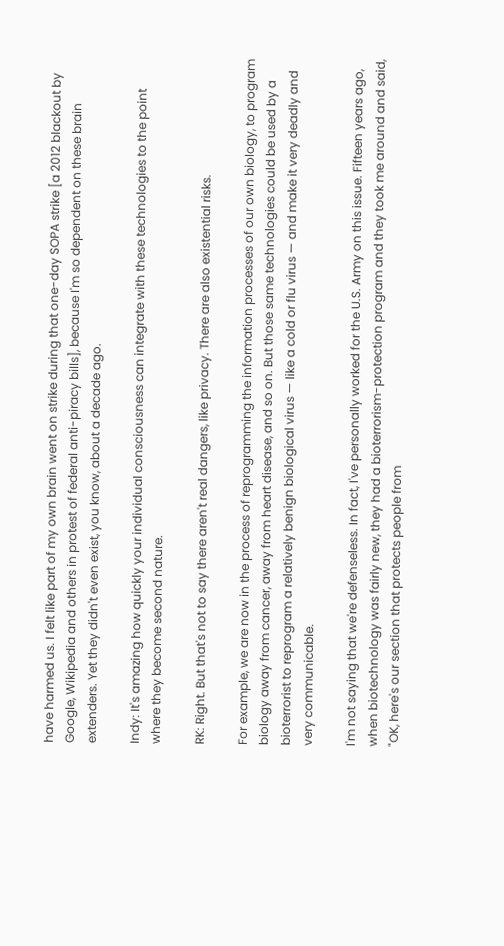have harmed us. I felt like part of my own brain went on strike during that one-day SOPA strike [a 2012 blackout by Google, Wikipedia and others in protest of federal anti-piracy bills], because I'm so dependent on these brain extenders. Yet they didn't even exist, you know, about a decade ago.

Indy: It's amazing how quickly your individual consciousness can integrate with these technologies to the point where they become second nature.

RK: Right. But that's not to say there aren't real dangers, like privacy. There are also existential risks.

For example, we are now in the process of reprogramming the information processes of our own biology, to program biology away from cancer, away from heart disease, and so on. But those same technologies could be used by a bioterrorist to reprogram a relatively benign biological virus — like a cold or flu virus — and make it very deadly and very communicable.

I'm not saying that we're defenseless. In fact, I've personally worked for the U.S. Army on this issue. Fifteen years ago, when biotechnology was fairly new, they had a bioterrorism-protection program and they took me around and said, "OK, here's our section that protects people from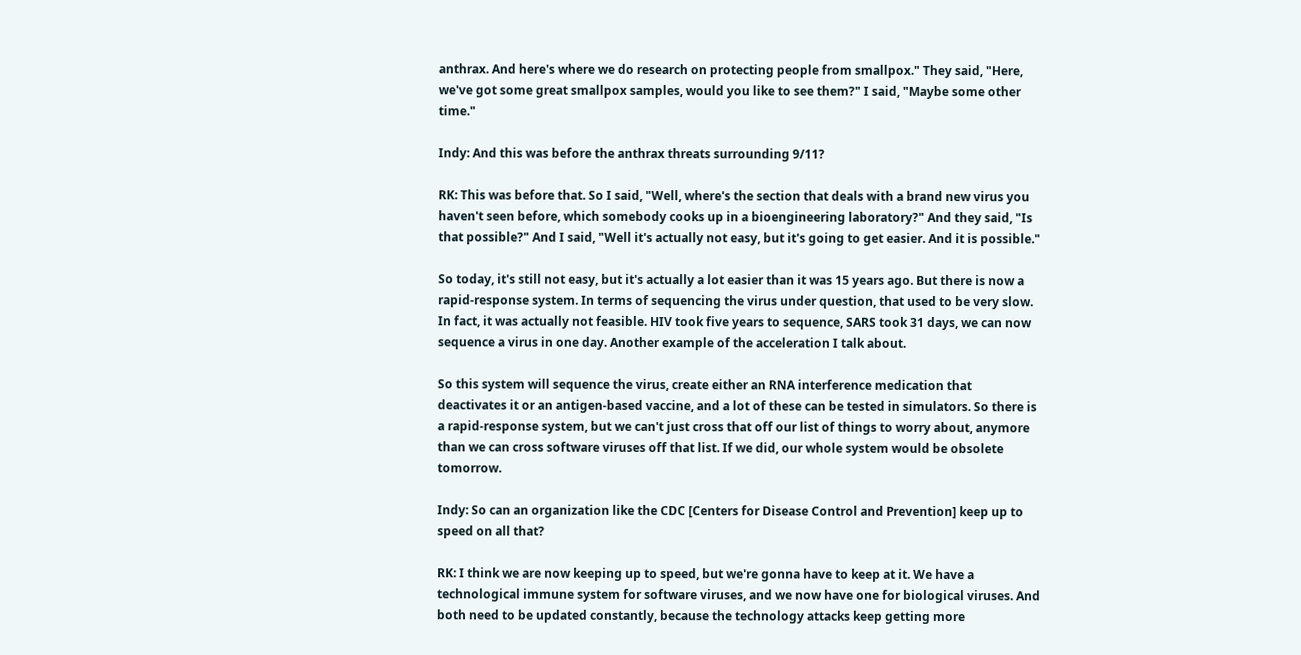anthrax. And here's where we do research on protecting people from smallpox." They said, "Here, we've got some great smallpox samples, would you like to see them?" I said, "Maybe some other time."

Indy: And this was before the anthrax threats surrounding 9/11?

RK: This was before that. So I said, "Well, where's the section that deals with a brand new virus you haven't seen before, which somebody cooks up in a bioengineering laboratory?" And they said, "Is that possible?" And I said, "Well it's actually not easy, but it's going to get easier. And it is possible."

So today, it's still not easy, but it's actually a lot easier than it was 15 years ago. But there is now a rapid-response system. In terms of sequencing the virus under question, that used to be very slow. In fact, it was actually not feasible. HIV took five years to sequence, SARS took 31 days, we can now sequence a virus in one day. Another example of the acceleration I talk about.

So this system will sequence the virus, create either an RNA interference medication that deactivates it or an antigen-based vaccine, and a lot of these can be tested in simulators. So there is a rapid-response system, but we can't just cross that off our list of things to worry about, anymore than we can cross software viruses off that list. If we did, our whole system would be obsolete tomorrow.

Indy: So can an organization like the CDC [Centers for Disease Control and Prevention] keep up to speed on all that?

RK: I think we are now keeping up to speed, but we're gonna have to keep at it. We have a technological immune system for software viruses, and we now have one for biological viruses. And both need to be updated constantly, because the technology attacks keep getting more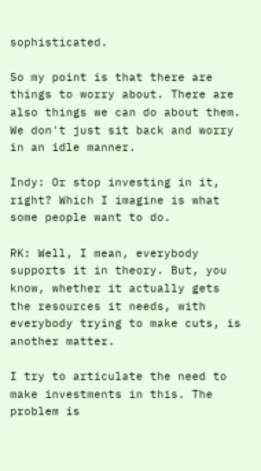sophisticated.

So my point is that there are things to worry about. There are also things we can do about them. We don't just sit back and worry in an idle manner.

Indy: Or stop investing in it, right? Which I imagine is what some people want to do.

RK: Well, I mean, everybody supports it in theory. But, you know, whether it actually gets the resources it needs, with everybody trying to make cuts, is another matter.

I try to articulate the need to make investments in this. The problem is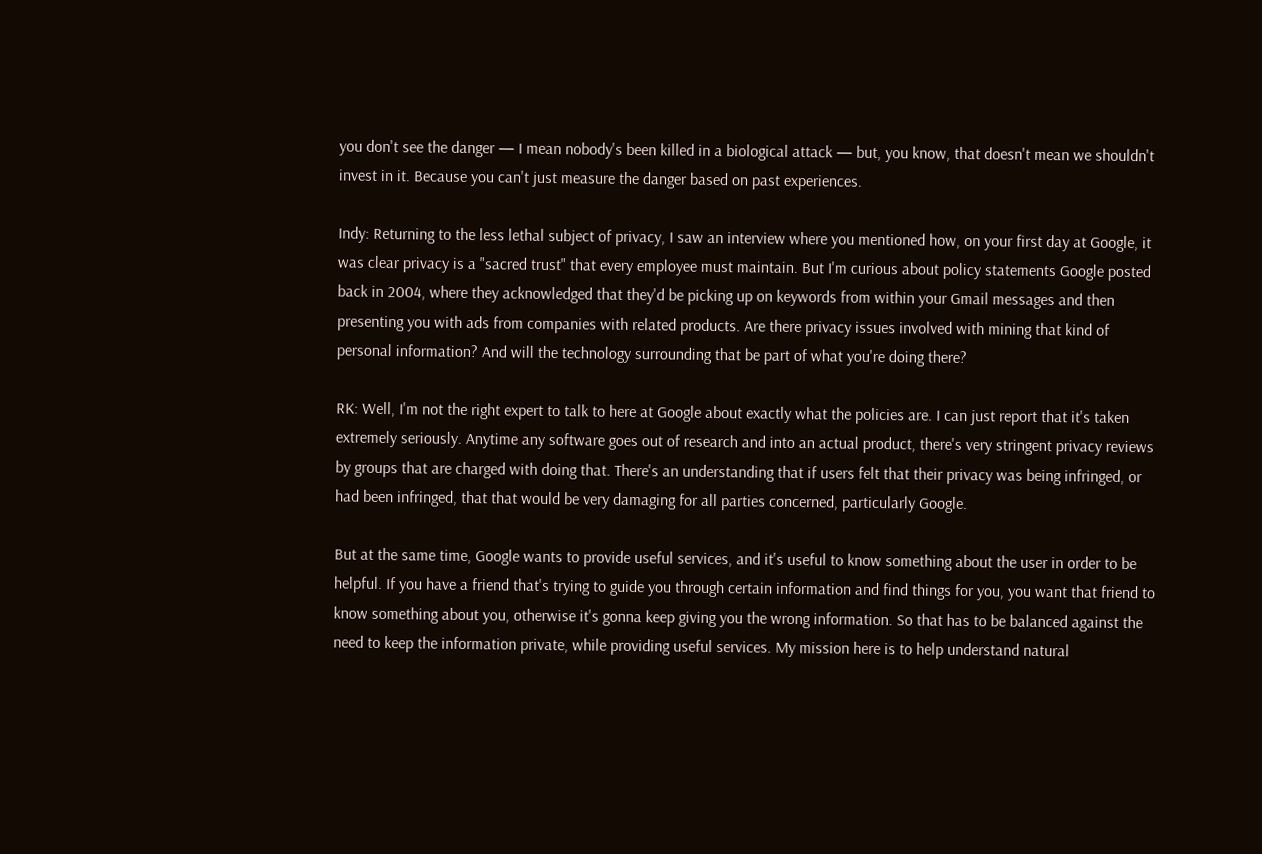you don't see the danger — I mean nobody's been killed in a biological attack — but, you know, that doesn't mean we shouldn't invest in it. Because you can't just measure the danger based on past experiences.

Indy: Returning to the less lethal subject of privacy, I saw an interview where you mentioned how, on your first day at Google, it was clear privacy is a "sacred trust" that every employee must maintain. But I'm curious about policy statements Google posted back in 2004, where they acknowledged that they'd be picking up on keywords from within your Gmail messages and then presenting you with ads from companies with related products. Are there privacy issues involved with mining that kind of personal information? And will the technology surrounding that be part of what you're doing there?

RK: Well, I'm not the right expert to talk to here at Google about exactly what the policies are. I can just report that it's taken extremely seriously. Anytime any software goes out of research and into an actual product, there's very stringent privacy reviews by groups that are charged with doing that. There's an understanding that if users felt that their privacy was being infringed, or had been infringed, that that would be very damaging for all parties concerned, particularly Google.

But at the same time, Google wants to provide useful services, and it's useful to know something about the user in order to be helpful. If you have a friend that's trying to guide you through certain information and find things for you, you want that friend to know something about you, otherwise it's gonna keep giving you the wrong information. So that has to be balanced against the need to keep the information private, while providing useful services. My mission here is to help understand natural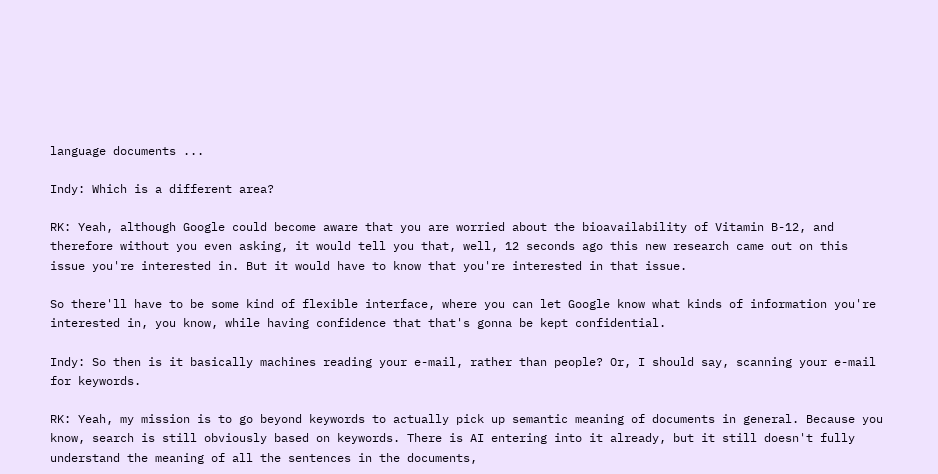language documents ...

Indy: Which is a different area?

RK: Yeah, although Google could become aware that you are worried about the bioavailability of Vitamin B-12, and therefore without you even asking, it would tell you that, well, 12 seconds ago this new research came out on this issue you're interested in. But it would have to know that you're interested in that issue.

So there'll have to be some kind of flexible interface, where you can let Google know what kinds of information you're interested in, you know, while having confidence that that's gonna be kept confidential.

Indy: So then is it basically machines reading your e-mail, rather than people? Or, I should say, scanning your e-mail for keywords.

RK: Yeah, my mission is to go beyond keywords to actually pick up semantic meaning of documents in general. Because you know, search is still obviously based on keywords. There is AI entering into it already, but it still doesn't fully understand the meaning of all the sentences in the documents,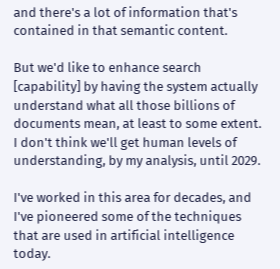and there's a lot of information that's contained in that semantic content.

But we'd like to enhance search [capability] by having the system actually understand what all those billions of documents mean, at least to some extent. I don't think we'll get human levels of understanding, by my analysis, until 2029.

I've worked in this area for decades, and I've pioneered some of the techniques that are used in artificial intelligence today.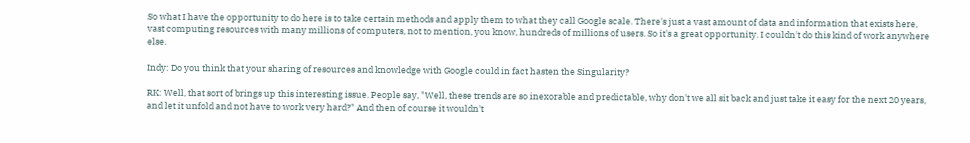So what I have the opportunity to do here is to take certain methods and apply them to what they call Google scale. There's just a vast amount of data and information that exists here, vast computing resources with many millions of computers, not to mention, you know, hundreds of millions of users. So it's a great opportunity. I couldn't do this kind of work anywhere else.

Indy: Do you think that your sharing of resources and knowledge with Google could in fact hasten the Singularity?

RK: Well, that sort of brings up this interesting issue. People say, "Well, these trends are so inexorable and predictable, why don't we all sit back and just take it easy for the next 20 years, and let it unfold and not have to work very hard?" And then of course it wouldn't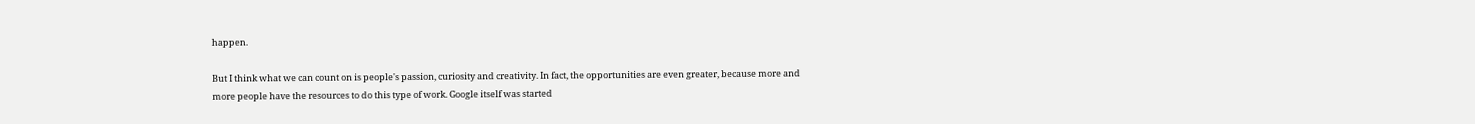happen.

But I think what we can count on is people's passion, curiosity and creativity. In fact, the opportunities are even greater, because more and more people have the resources to do this type of work. Google itself was started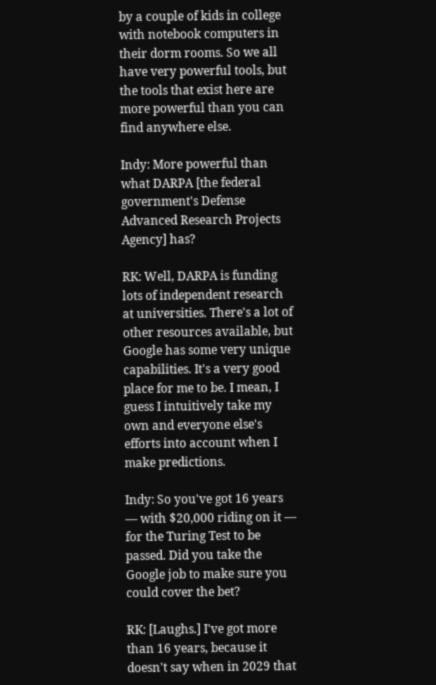by a couple of kids in college with notebook computers in their dorm rooms. So we all have very powerful tools, but the tools that exist here are more powerful than you can find anywhere else.

Indy: More powerful than what DARPA [the federal government's Defense Advanced Research Projects Agency] has?

RK: Well, DARPA is funding lots of independent research at universities. There's a lot of other resources available, but Google has some very unique capabilities. It's a very good place for me to be. I mean, I guess I intuitively take my own and everyone else's efforts into account when I make predictions.

Indy: So you've got 16 years — with $20,000 riding on it — for the Turing Test to be passed. Did you take the Google job to make sure you could cover the bet?

RK: [Laughs.] I've got more than 16 years, because it doesn't say when in 2029 that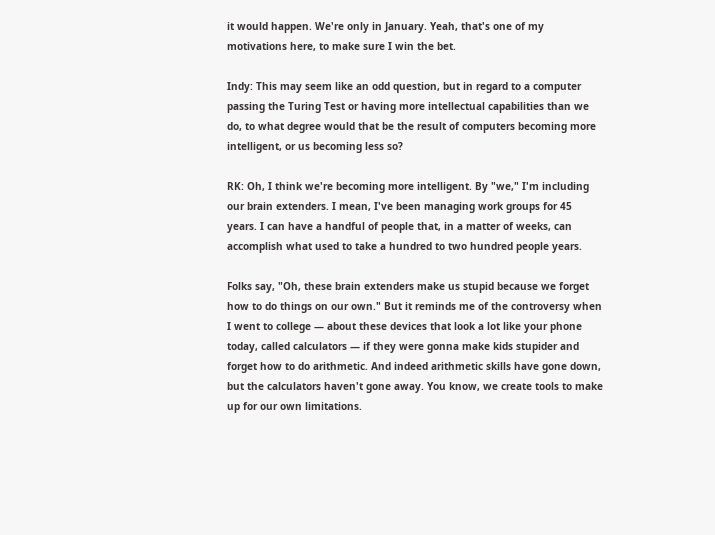it would happen. We're only in January. Yeah, that's one of my motivations here, to make sure I win the bet.

Indy: This may seem like an odd question, but in regard to a computer passing the Turing Test or having more intellectual capabilities than we do, to what degree would that be the result of computers becoming more intelligent, or us becoming less so?

RK: Oh, I think we're becoming more intelligent. By "we," I'm including our brain extenders. I mean, I've been managing work groups for 45 years. I can have a handful of people that, in a matter of weeks, can accomplish what used to take a hundred to two hundred people years.

Folks say, "Oh, these brain extenders make us stupid because we forget how to do things on our own." But it reminds me of the controversy when I went to college — about these devices that look a lot like your phone today, called calculators — if they were gonna make kids stupider and forget how to do arithmetic. And indeed arithmetic skills have gone down, but the calculators haven't gone away. You know, we create tools to make up for our own limitations.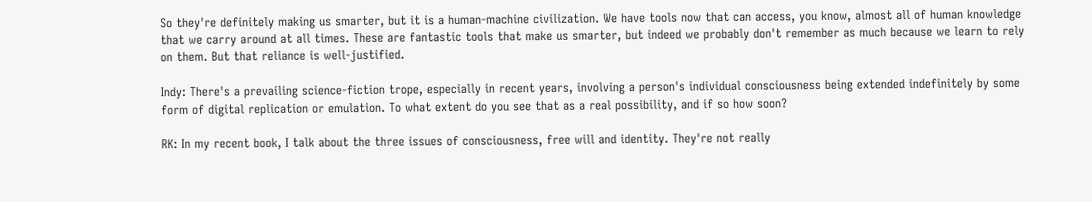So they're definitely making us smarter, but it is a human-machine civilization. We have tools now that can access, you know, almost all of human knowledge that we carry around at all times. These are fantastic tools that make us smarter, but indeed we probably don't remember as much because we learn to rely on them. But that reliance is well-justified.

Indy: There's a prevailing science-fiction trope, especially in recent years, involving a person's individual consciousness being extended indefinitely by some form of digital replication or emulation. To what extent do you see that as a real possibility, and if so how soon?

RK: In my recent book, I talk about the three issues of consciousness, free will and identity. They're not really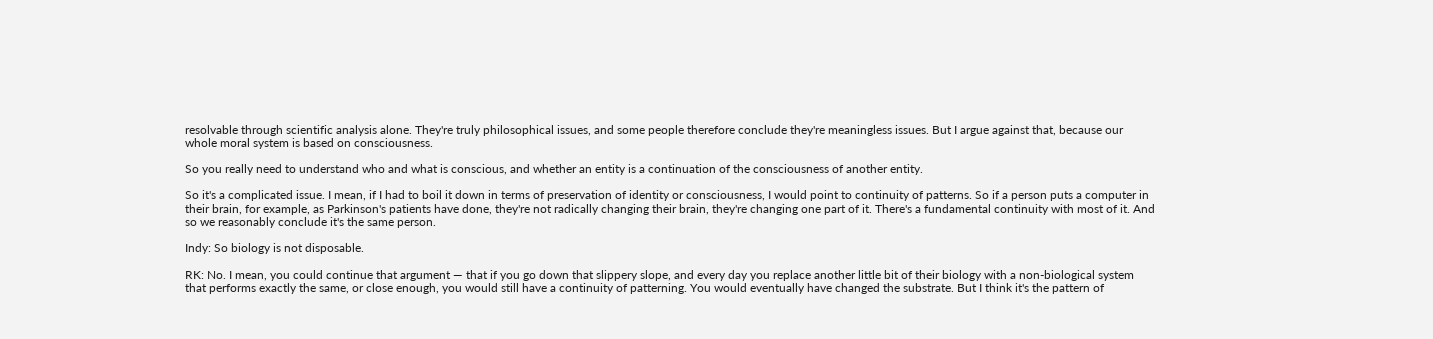resolvable through scientific analysis alone. They're truly philosophical issues, and some people therefore conclude they're meaningless issues. But I argue against that, because our whole moral system is based on consciousness.

So you really need to understand who and what is conscious, and whether an entity is a continuation of the consciousness of another entity.

So it's a complicated issue. I mean, if I had to boil it down in terms of preservation of identity or consciousness, I would point to continuity of patterns. So if a person puts a computer in their brain, for example, as Parkinson's patients have done, they're not radically changing their brain, they're changing one part of it. There's a fundamental continuity with most of it. And so we reasonably conclude it's the same person.

Indy: So biology is not disposable.

RK: No. I mean, you could continue that argument — that if you go down that slippery slope, and every day you replace another little bit of their biology with a non-biological system that performs exactly the same, or close enough, you would still have a continuity of patterning. You would eventually have changed the substrate. But I think it's the pattern of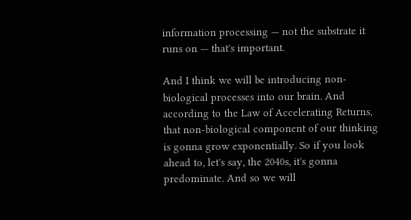information processing — not the substrate it runs on — that's important.

And I think we will be introducing non-biological processes into our brain. And according to the Law of Accelerating Returns, that non-biological component of our thinking is gonna grow exponentially. So if you look ahead to, let's say, the 2040s, it's gonna predominate. And so we will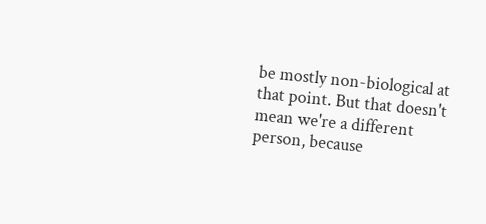be mostly non-biological at that point. But that doesn't mean we're a different person, because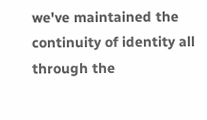we've maintained the continuity of identity all through the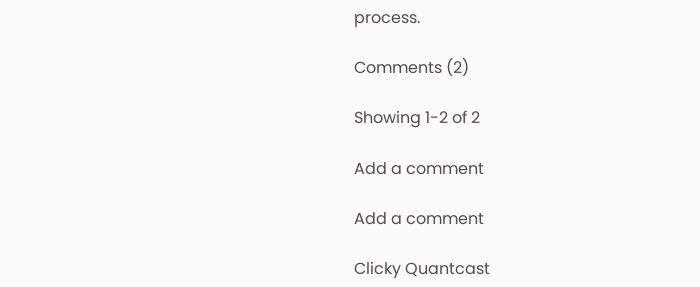process.

Comments (2)

Showing 1-2 of 2

Add a comment

Add a comment

Clicky Quantcast